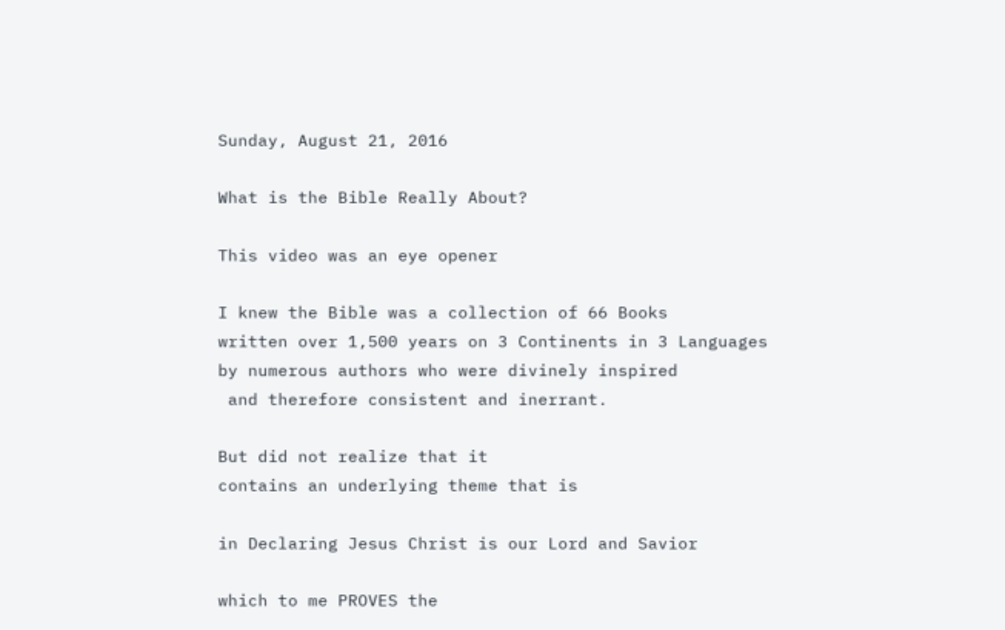Sunday, August 21, 2016

What is the Bible Really About?

This video was an eye opener

I knew the Bible was a collection of 66 Books
written over 1,500 years on 3 Continents in 3 Languages
by numerous authors who were divinely inspired
 and therefore consistent and inerrant.

But did not realize that it
contains an underlying theme that is

in Declaring Jesus Christ is our Lord and Savior

which to me PROVES the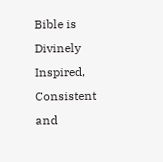Bible is
Divinely Inspired,
Consistent and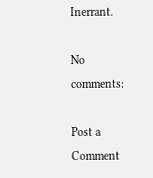Inerrant.

No comments:

Post a Comment